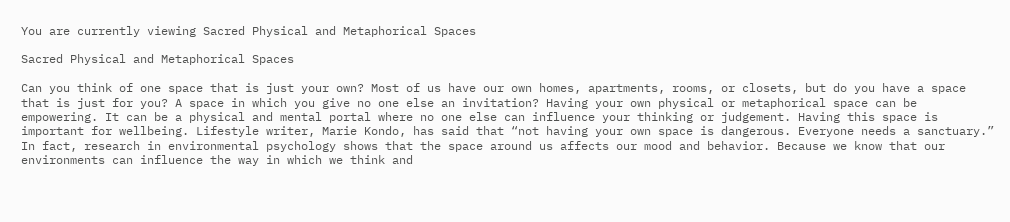You are currently viewing Sacred Physical and Metaphorical Spaces

Sacred Physical and Metaphorical Spaces

Can you think of one space that is just your own? Most of us have our own homes, apartments, rooms, or closets, but do you have a space that is just for you? A space in which you give no one else an invitation? Having your own physical or metaphorical space can be empowering. It can be a physical and mental portal where no one else can influence your thinking or judgement. Having this space is important for wellbeing. Lifestyle writer, Marie Kondo, has said that “not having your own space is dangerous. Everyone needs a sanctuary.” In fact, research in environmental psychology shows that the space around us affects our mood and behavior. Because we know that our environments can influence the way in which we think and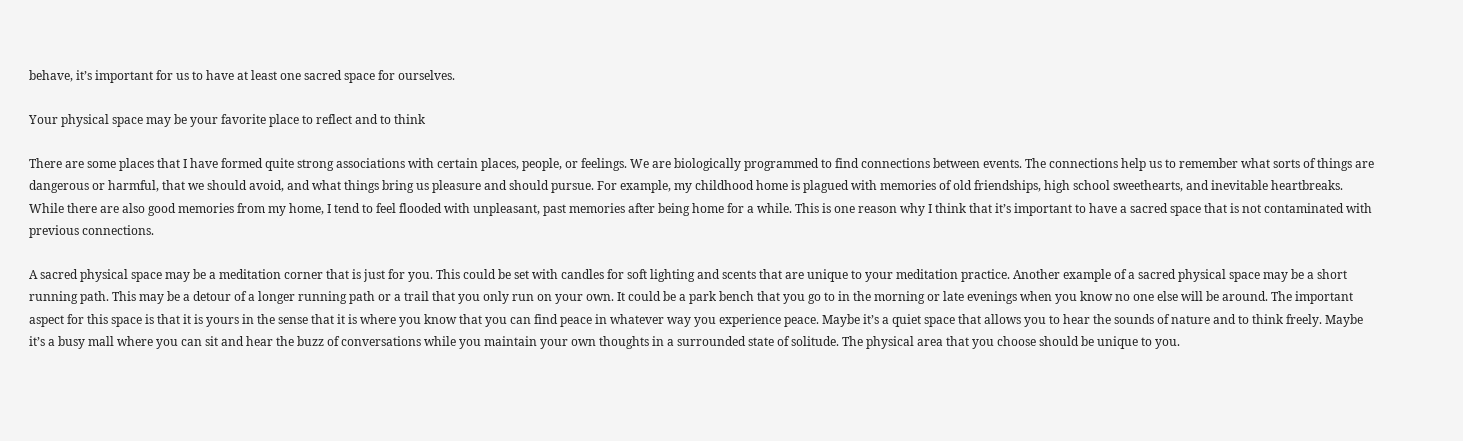behave, it’s important for us to have at least one sacred space for ourselves.

Your physical space may be your favorite place to reflect and to think

There are some places that I have formed quite strong associations with certain places, people, or feelings. We are biologically programmed to find connections between events. The connections help us to remember what sorts of things are dangerous or harmful, that we should avoid, and what things bring us pleasure and should pursue. For example, my childhood home is plagued with memories of old friendships, high school sweethearts, and inevitable heartbreaks. While there are also good memories from my home, I tend to feel flooded with unpleasant, past memories after being home for a while. This is one reason why I think that it’s important to have a sacred space that is not contaminated with previous connections.

A sacred physical space may be a meditation corner that is just for you. This could be set with candles for soft lighting and scents that are unique to your meditation practice. Another example of a sacred physical space may be a short running path. This may be a detour of a longer running path or a trail that you only run on your own. It could be a park bench that you go to in the morning or late evenings when you know no one else will be around. The important aspect for this space is that it is yours in the sense that it is where you know that you can find peace in whatever way you experience peace. Maybe it’s a quiet space that allows you to hear the sounds of nature and to think freely. Maybe it’s a busy mall where you can sit and hear the buzz of conversations while you maintain your own thoughts in a surrounded state of solitude. The physical area that you choose should be unique to you.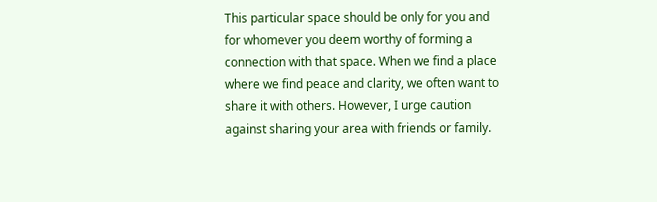This particular space should be only for you and for whomever you deem worthy of forming a connection with that space. When we find a place where we find peace and clarity, we often want to share it with others. However, I urge caution against sharing your area with friends or family.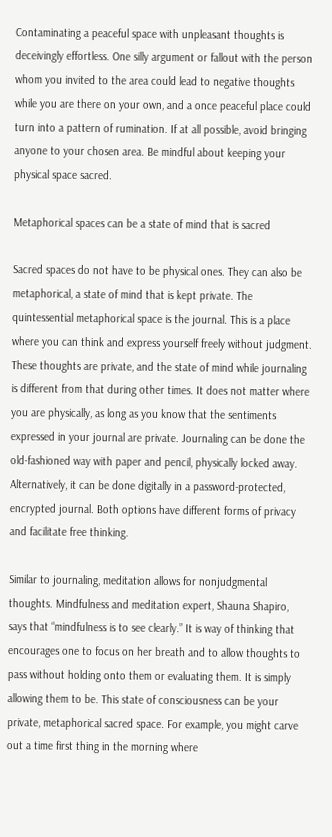Contaminating a peaceful space with unpleasant thoughts is deceivingly effortless. One silly argument or fallout with the person whom you invited to the area could lead to negative thoughts while you are there on your own, and a once peaceful place could turn into a pattern of rumination. If at all possible, avoid bringing anyone to your chosen area. Be mindful about keeping your physical space sacred.

Metaphorical spaces can be a state of mind that is sacred

Sacred spaces do not have to be physical ones. They can also be metaphorical, a state of mind that is kept private. The quintessential metaphorical space is the journal. This is a place where you can think and express yourself freely without judgment. These thoughts are private, and the state of mind while journaling is different from that during other times. It does not matter where you are physically, as long as you know that the sentiments expressed in your journal are private. Journaling can be done the old-fashioned way with paper and pencil, physically locked away. Alternatively, it can be done digitally in a password-protected, encrypted journal. Both options have different forms of privacy and facilitate free thinking.

Similar to journaling, meditation allows for nonjudgmental thoughts. Mindfulness and meditation expert, Shauna Shapiro, says that “mindfulness is to see clearly.” It is way of thinking that encourages one to focus on her breath and to allow thoughts to pass without holding onto them or evaluating them. It is simply allowing them to be. This state of consciousness can be your private, metaphorical sacred space. For example, you might carve out a time first thing in the morning where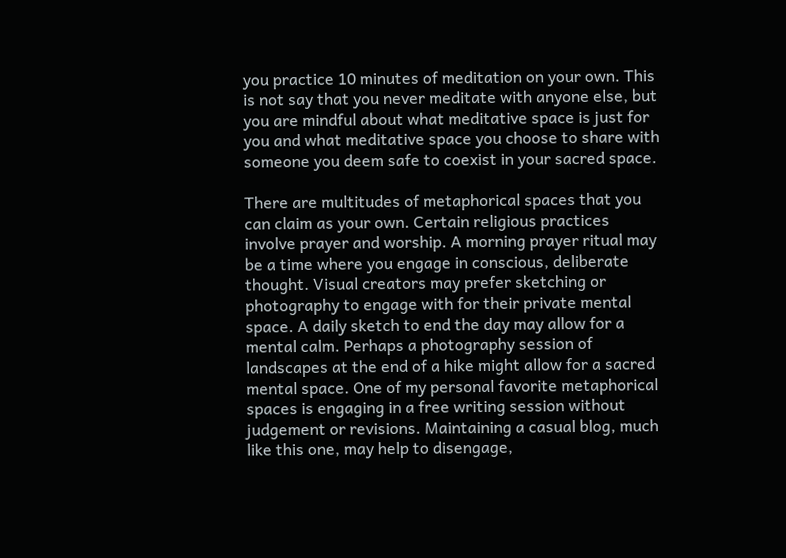you practice 10 minutes of meditation on your own. This is not say that you never meditate with anyone else, but you are mindful about what meditative space is just for you and what meditative space you choose to share with someone you deem safe to coexist in your sacred space.

There are multitudes of metaphorical spaces that you can claim as your own. Certain religious practices involve prayer and worship. A morning prayer ritual may be a time where you engage in conscious, deliberate thought. Visual creators may prefer sketching or photography to engage with for their private mental space. A daily sketch to end the day may allow for a mental calm. Perhaps a photography session of landscapes at the end of a hike might allow for a sacred mental space. One of my personal favorite metaphorical spaces is engaging in a free writing session without judgement or revisions. Maintaining a casual blog, much like this one, may help to disengage,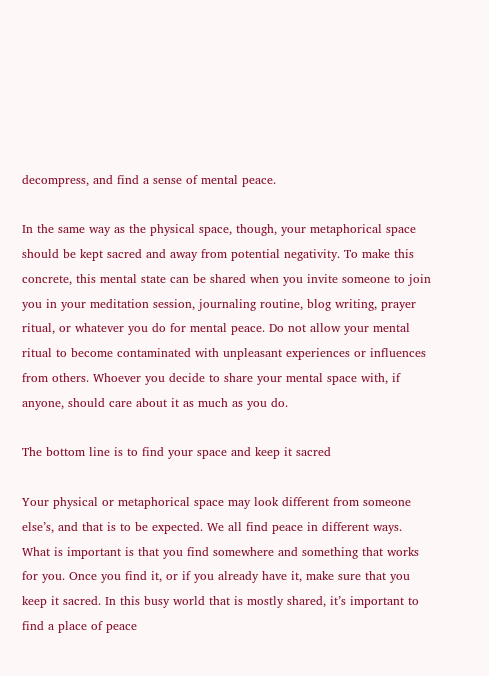decompress, and find a sense of mental peace.

In the same way as the physical space, though, your metaphorical space should be kept sacred and away from potential negativity. To make this concrete, this mental state can be shared when you invite someone to join you in your meditation session, journaling routine, blog writing, prayer ritual, or whatever you do for mental peace. Do not allow your mental ritual to become contaminated with unpleasant experiences or influences from others. Whoever you decide to share your mental space with, if anyone, should care about it as much as you do.

The bottom line is to find your space and keep it sacred

Your physical or metaphorical space may look different from someone else’s, and that is to be expected. We all find peace in different ways. What is important is that you find somewhere and something that works for you. Once you find it, or if you already have it, make sure that you keep it sacred. In this busy world that is mostly shared, it’s important to find a place of peace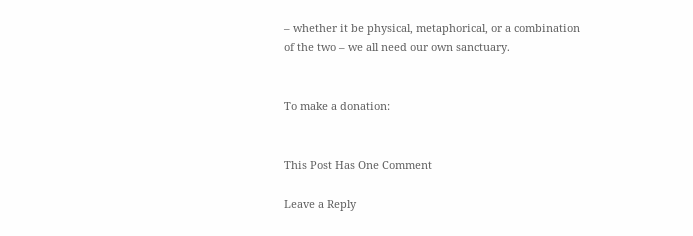– whether it be physical, metaphorical, or a combination of the two – we all need our own sanctuary.


To make a donation:


This Post Has One Comment

Leave a Reply